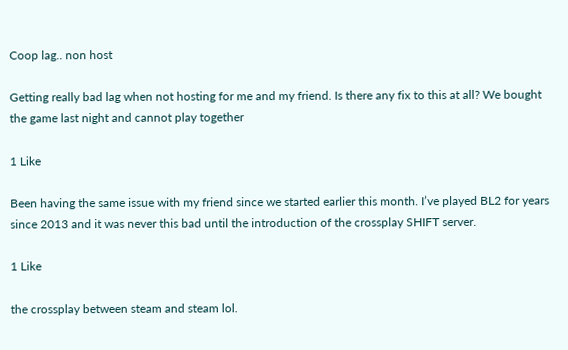Coop lag.. non host

Getting really bad lag when not hosting for me and my friend. Is there any fix to this at all? We bought the game last night and cannot play together

1 Like

Been having the same issue with my friend since we started earlier this month. I’ve played BL2 for years since 2013 and it was never this bad until the introduction of the crossplay SHIFT server.

1 Like

the crossplay between steam and steam lol.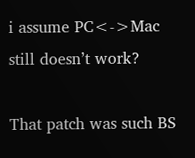i assume PC<->Mac still doesn’t work?

That patch was such BS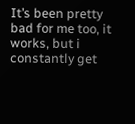It’s been pretty bad for me too, it works, but i constantly get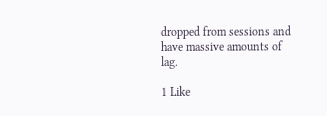dropped from sessions and have massive amounts of lag.

1 Like